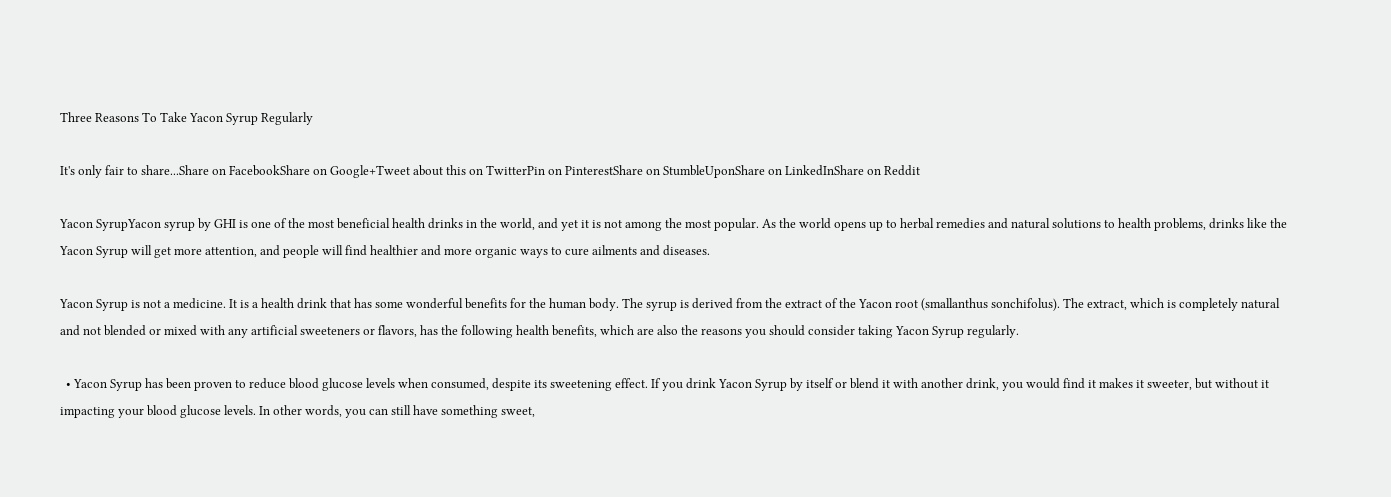Three Reasons To Take Yacon Syrup Regularly

It's only fair to share...Share on FacebookShare on Google+Tweet about this on TwitterPin on PinterestShare on StumbleUponShare on LinkedInShare on Reddit

Yacon SyrupYacon syrup by GHI is one of the most beneficial health drinks in the world, and yet it is not among the most popular. As the world opens up to herbal remedies and natural solutions to health problems, drinks like the Yacon Syrup will get more attention, and people will find healthier and more organic ways to cure ailments and diseases.

Yacon Syrup is not a medicine. It is a health drink that has some wonderful benefits for the human body. The syrup is derived from the extract of the Yacon root (smallanthus sonchifolus). The extract, which is completely natural and not blended or mixed with any artificial sweeteners or flavors, has the following health benefits, which are also the reasons you should consider taking Yacon Syrup regularly.

  • Yacon Syrup has been proven to reduce blood glucose levels when consumed, despite its sweetening effect. If you drink Yacon Syrup by itself or blend it with another drink, you would find it makes it sweeter, but without it impacting your blood glucose levels. In other words, you can still have something sweet,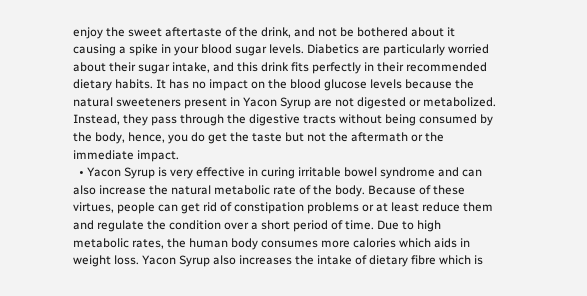enjoy the sweet aftertaste of the drink, and not be bothered about it causing a spike in your blood sugar levels. Diabetics are particularly worried about their sugar intake, and this drink fits perfectly in their recommended dietary habits. It has no impact on the blood glucose levels because the natural sweeteners present in Yacon Syrup are not digested or metabolized. Instead, they pass through the digestive tracts without being consumed by the body, hence, you do get the taste but not the aftermath or the immediate impact.
  • Yacon Syrup is very effective in curing irritable bowel syndrome and can also increase the natural metabolic rate of the body. Because of these virtues, people can get rid of constipation problems or at least reduce them and regulate the condition over a short period of time. Due to high metabolic rates, the human body consumes more calories which aids in weight loss. Yacon Syrup also increases the intake of dietary fibre which is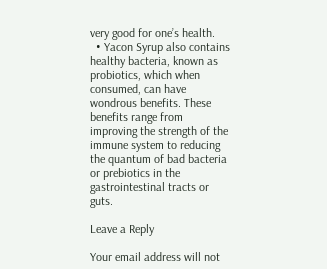very good for one’s health.
  • Yacon Syrup also contains healthy bacteria, known as probiotics, which when consumed, can have wondrous benefits. These benefits range from improving the strength of the immune system to reducing the quantum of bad bacteria or prebiotics in the gastrointestinal tracts or guts.

Leave a Reply

Your email address will not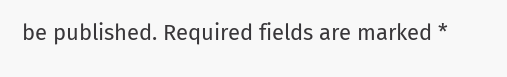be published. Required fields are marked *